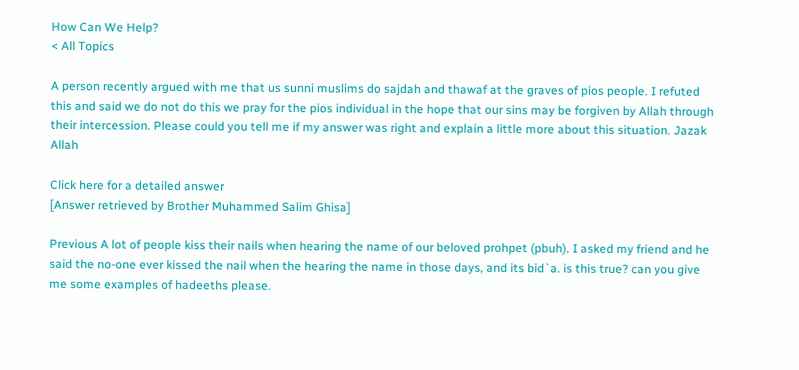How Can We Help?
< All Topics

A person recently argued with me that us sunni muslims do sajdah and thawaf at the graves of pios people. I refuted this and said we do not do this we pray for the pios individual in the hope that our sins may be forgiven by Allah through their intercession. Please could you tell me if my answer was right and explain a little more about this situation. Jazak Allah

Click here for a detailed answer
[Answer retrieved by Brother Muhammed Salim Ghisa]

Previous A lot of people kiss their nails when hearing the name of our beloved prohpet (pbuh). I asked my friend and he said the no-one ever kissed the nail when the hearing the name in those days, and its bid`a. is this true? can you give me some examples of hadeeths please.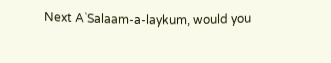Next A`Salaam-a-laykum, would you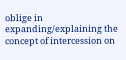oblige in expanding/explaining the concept of intercession on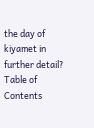the day of kiyamet in further detail?
Table of Contents